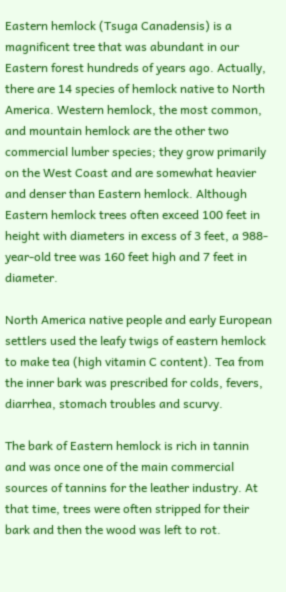Eastern hemlock (Tsuga Canadensis) is a magnificent tree that was abundant in our Eastern forest hundreds of years ago. Actually, there are 14 species of hemlock native to North America. Western hemlock, the most common, and mountain hemlock are the other two commercial lumber species; they grow primarily on the West Coast and are somewhat heavier and denser than Eastern hemlock. Although Eastern hemlock trees often exceed 100 feet in height with diameters in excess of 3 feet, a 988-year-old tree was 160 feet high and 7 feet in diameter.

North America native people and early European settlers used the leafy twigs of eastern hemlock to make tea (high vitamin C content). Tea from the inner bark was prescribed for colds, fevers, diarrhea, stomach troubles and scurvy.

The bark of Eastern hemlock is rich in tannin and was once one of the main commercial sources of tannins for the leather industry. At that time, trees were often stripped for their bark and then the wood was left to rot.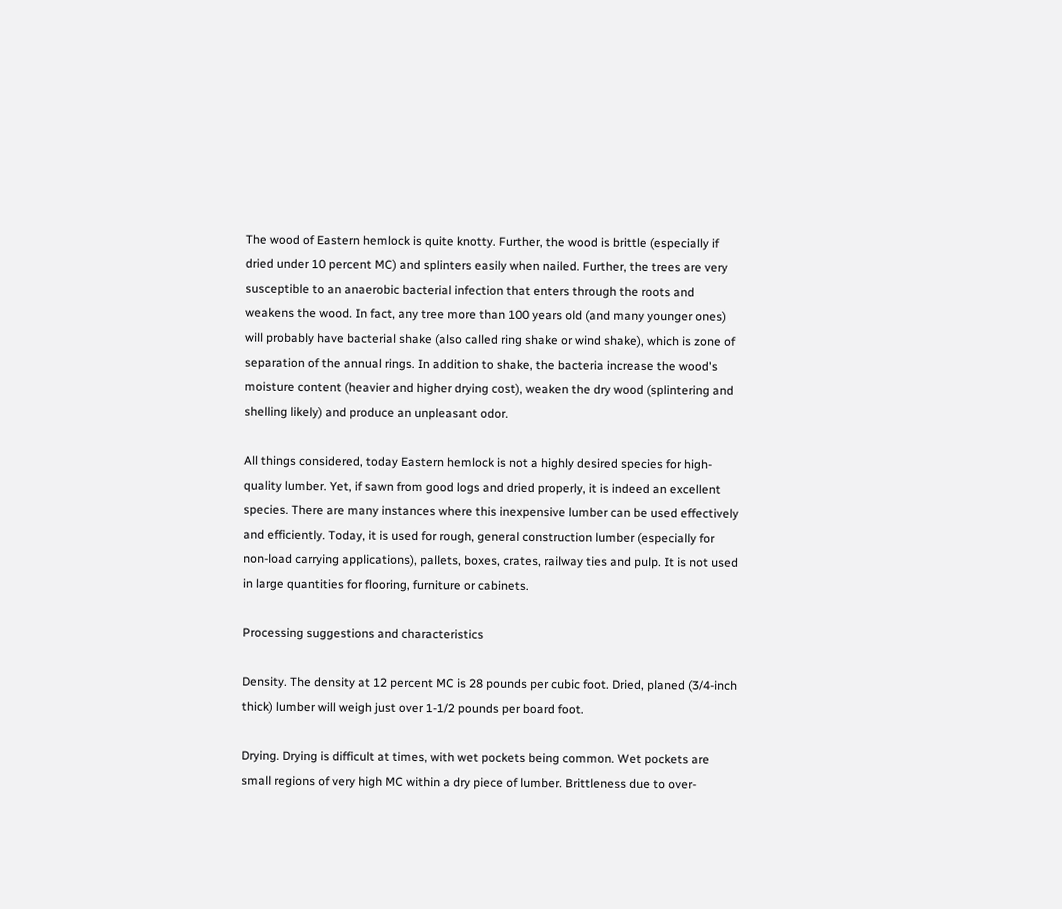The wood of Eastern hemlock is quite knotty. Further, the wood is brittle (especially if dried under 10 percent MC) and splinters easily when nailed. Further, the trees are very susceptible to an anaerobic bacterial infection that enters through the roots and weakens the wood. In fact, any tree more than 100 years old (and many younger ones) will probably have bacterial shake (also called ring shake or wind shake), which is zone of separation of the annual rings. In addition to shake, the bacteria increase the wood's moisture content (heavier and higher drying cost), weaken the dry wood (splintering and shelling likely) and produce an unpleasant odor.

All things considered, today Eastern hemlock is not a highly desired species for high-quality lumber. Yet, if sawn from good logs and dried properly, it is indeed an excellent species. There are many instances where this inexpensive lumber can be used effectively and efficiently. Today, it is used for rough, general construction lumber (especially for non-load carrying applications), pallets, boxes, crates, railway ties and pulp. It is not used in large quantities for flooring, furniture or cabinets.

Processing suggestions and characteristics

Density. The density at 12 percent MC is 28 pounds per cubic foot. Dried, planed (3/4-inch thick) lumber will weigh just over 1-1/2 pounds per board foot.

Drying. Drying is difficult at times, with wet pockets being common. Wet pockets are small regions of very high MC within a dry piece of lumber. Brittleness due to over-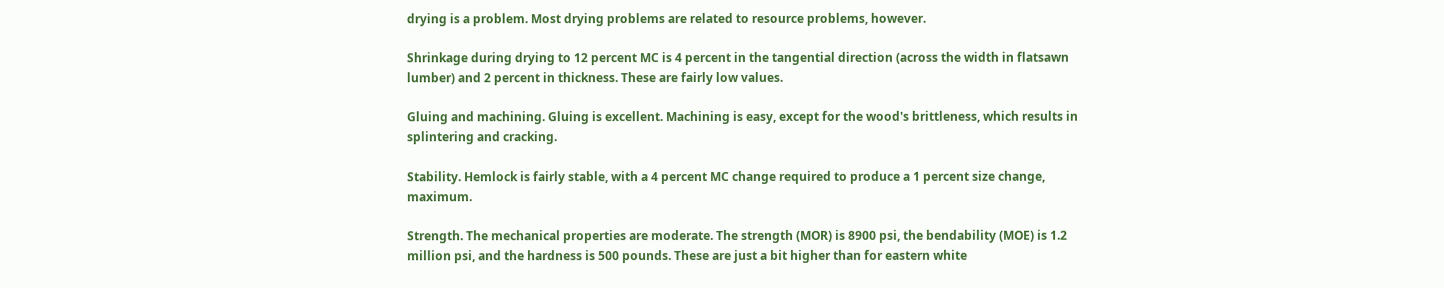drying is a problem. Most drying problems are related to resource problems, however.

Shrinkage during drying to 12 percent MC is 4 percent in the tangential direction (across the width in flatsawn lumber) and 2 percent in thickness. These are fairly low values.

Gluing and machining. Gluing is excellent. Machining is easy, except for the wood's brittleness, which results in splintering and cracking.

Stability. Hemlock is fairly stable, with a 4 percent MC change required to produce a 1 percent size change, maximum.

Strength. The mechanical properties are moderate. The strength (MOR) is 8900 psi, the bendability (MOE) is 1.2 million psi, and the hardness is 500 pounds. These are just a bit higher than for eastern white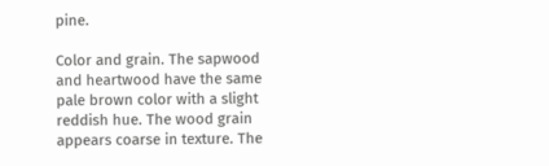pine.

Color and grain. The sapwood and heartwood have the same pale brown color with a slight reddish hue. The wood grain appears coarse in texture. The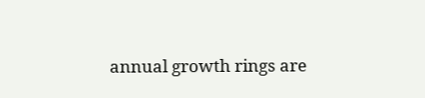annual growth rings are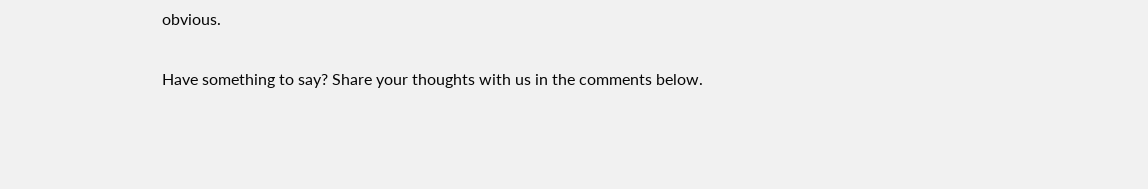obvious.

Have something to say? Share your thoughts with us in the comments below.